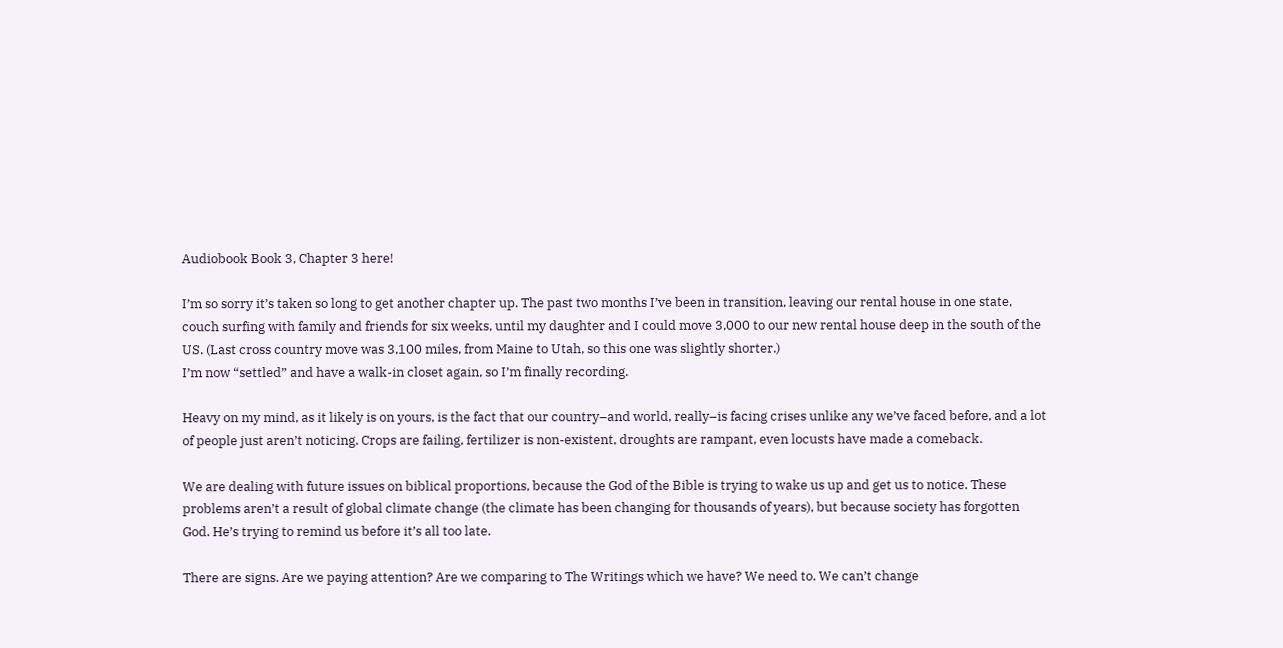Audiobook Book 3, Chapter 3 here!

I’m so sorry it’s taken so long to get another chapter up. The past two months I’ve been in transition, leaving our rental house in one state, couch surfing with family and friends for six weeks, until my daughter and I could move 3,000 to our new rental house deep in the south of the US. (Last cross country move was 3,100 miles, from Maine to Utah, so this one was slightly shorter.)
I’m now “settled” and have a walk-in closet again, so I’m finally recording.

Heavy on my mind, as it likely is on yours, is the fact that our country–and world, really–is facing crises unlike any we’ve faced before, and a lot of people just aren’t noticing. Crops are failing, fertilizer is non-existent, droughts are rampant, even locusts have made a comeback.

We are dealing with future issues on biblical proportions, because the God of the Bible is trying to wake us up and get us to notice. These problems aren’t a result of global climate change (the climate has been changing for thousands of years), but because society has forgotten God. He’s trying to remind us before it’s all too late.

There are signs. Are we paying attention? Are we comparing to The Writings which we have? We need to. We can’t change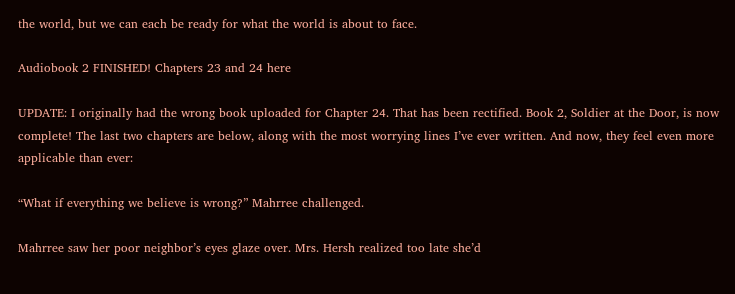the world, but we can each be ready for what the world is about to face.

Audiobook 2 FINISHED! Chapters 23 and 24 here

UPDATE: I originally had the wrong book uploaded for Chapter 24. That has been rectified. Book 2, Soldier at the Door, is now complete! The last two chapters are below, along with the most worrying lines I’ve ever written. And now, they feel even more applicable than ever:

“What if everything we believe is wrong?” Mahrree challenged.

Mahrree saw her poor neighbor’s eyes glaze over. Mrs. Hersh realized too late she’d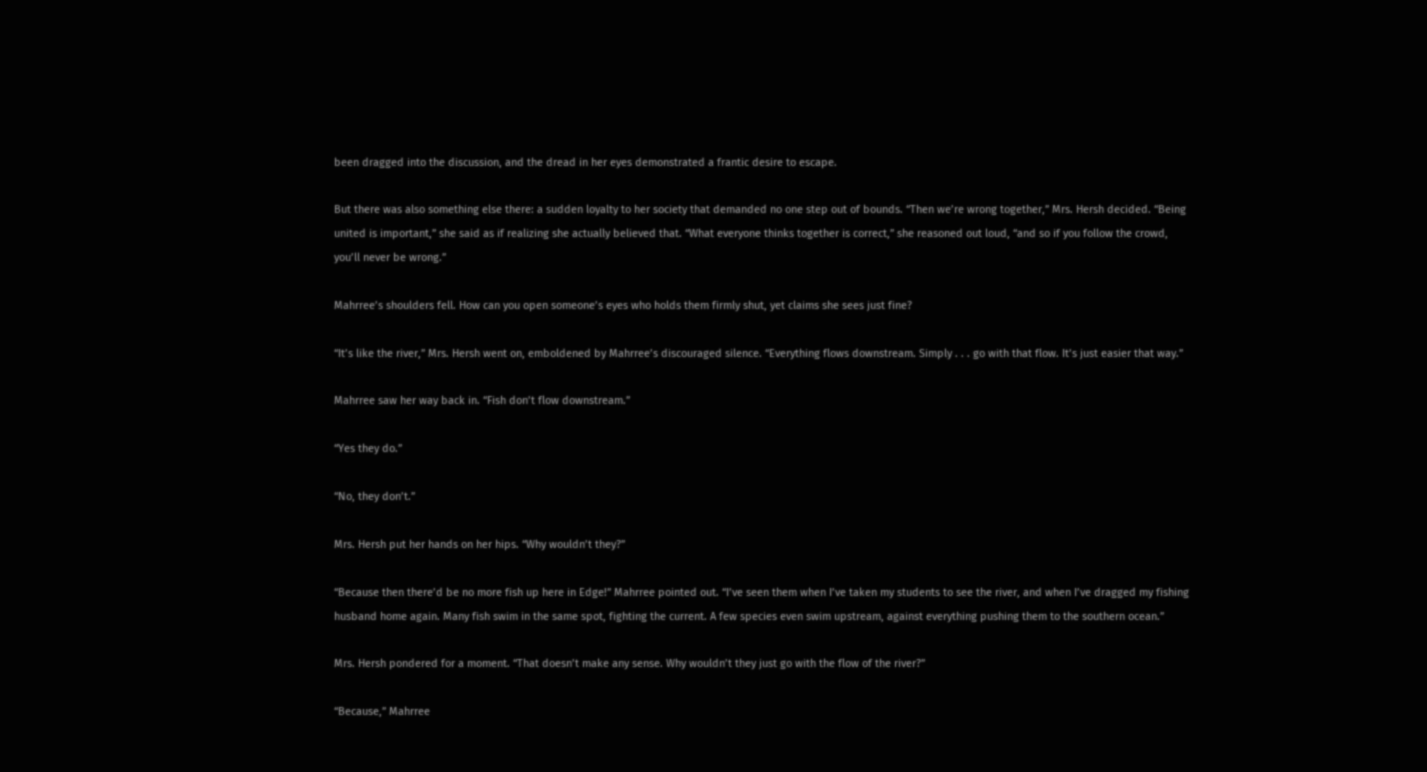been dragged into the discussion, and the dread in her eyes demonstrated a frantic desire to escape.

But there was also something else there: a sudden loyalty to her society that demanded no one step out of bounds. “Then we’re wrong together,” Mrs. Hersh decided. “Being united is important,” she said as if realizing she actually believed that. “What everyone thinks together is correct,” she reasoned out loud, “and so if you follow the crowd, you’ll never be wrong.”

Mahrree’s shoulders fell. How can you open someone’s eyes who holds them firmly shut, yet claims she sees just fine?

“It’s like the river,” Mrs. Hersh went on, emboldened by Mahrree’s discouraged silence. “Everything flows downstream. Simply . . . go with that flow. It’s just easier that way.”

Mahrree saw her way back in. “Fish don’t flow downstream.”

“Yes they do.”

“No, they don’t.”

Mrs. Hersh put her hands on her hips. “Why wouldn’t they?”

“Because then there’d be no more fish up here in Edge!” Mahrree pointed out. “I’ve seen them when I’ve taken my students to see the river, and when I’ve dragged my fishing husband home again. Many fish swim in the same spot, fighting the current. A few species even swim upstream, against everything pushing them to the southern ocean.”

Mrs. Hersh pondered for a moment. “That doesn’t make any sense. Why wouldn’t they just go with the flow of the river?”

“Because,” Mahrree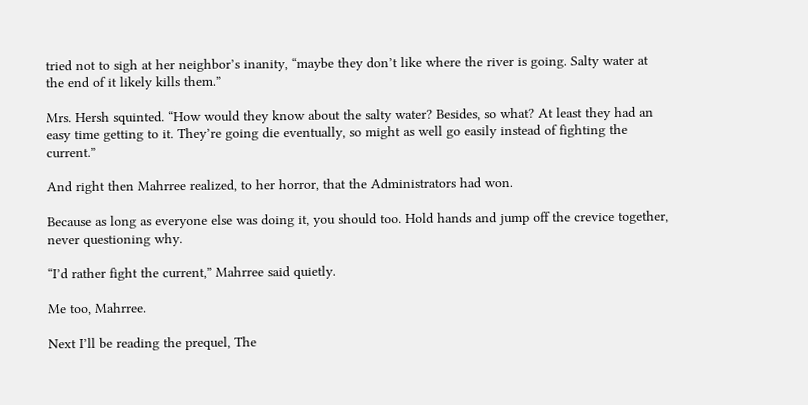tried not to sigh at her neighbor’s inanity, “maybe they don’t like where the river is going. Salty water at the end of it likely kills them.”

Mrs. Hersh squinted. “How would they know about the salty water? Besides, so what? At least they had an easy time getting to it. They’re going die eventually, so might as well go easily instead of fighting the current.”

And right then Mahrree realized, to her horror, that the Administrators had won.

Because as long as everyone else was doing it, you should too. Hold hands and jump off the crevice together, never questioning why.

“I’d rather fight the current,” Mahrree said quietly.

Me too, Mahrree.

Next I’ll be reading the prequel, The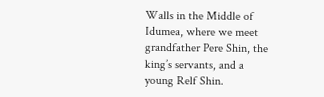Walls in the Middle of Idumea, where we meet grandfather Pere Shin, the king’s servants, and a young Relf Shin.